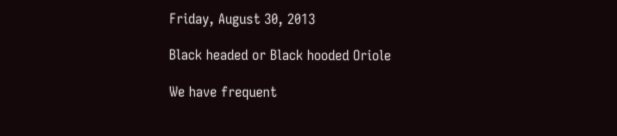Friday, August 30, 2013

Black headed or Black hooded Oriole

We have frequent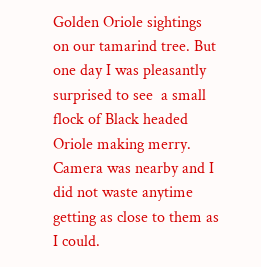Golden Oriole sightings on our tamarind tree. But one day I was pleasantly surprised to see  a small flock of Black headed Oriole making merry. Camera was nearby and I did not waste anytime getting as close to them as I could.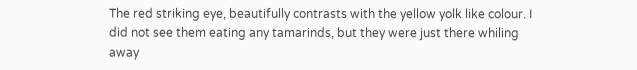The red striking eye, beautifully contrasts with the yellow yolk like colour. I did not see them eating any tamarinds, but they were just there whiling away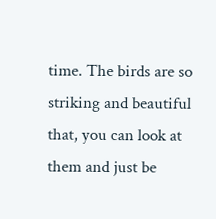time. The birds are so striking and beautiful that, you can look at them and just be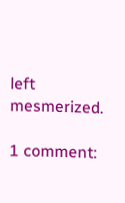left mesmerized.

1 comment: